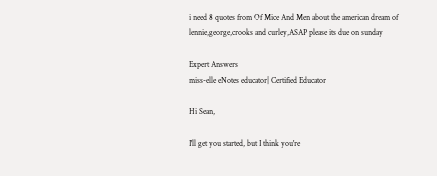i need 8 quotes from Of Mice And Men about the american dream of lennie,george,crooks and curley,ASAP please its due on sunday

Expert Answers
miss-elle eNotes educator| Certified Educator

Hi Sean,

I'll get you started, but I think you're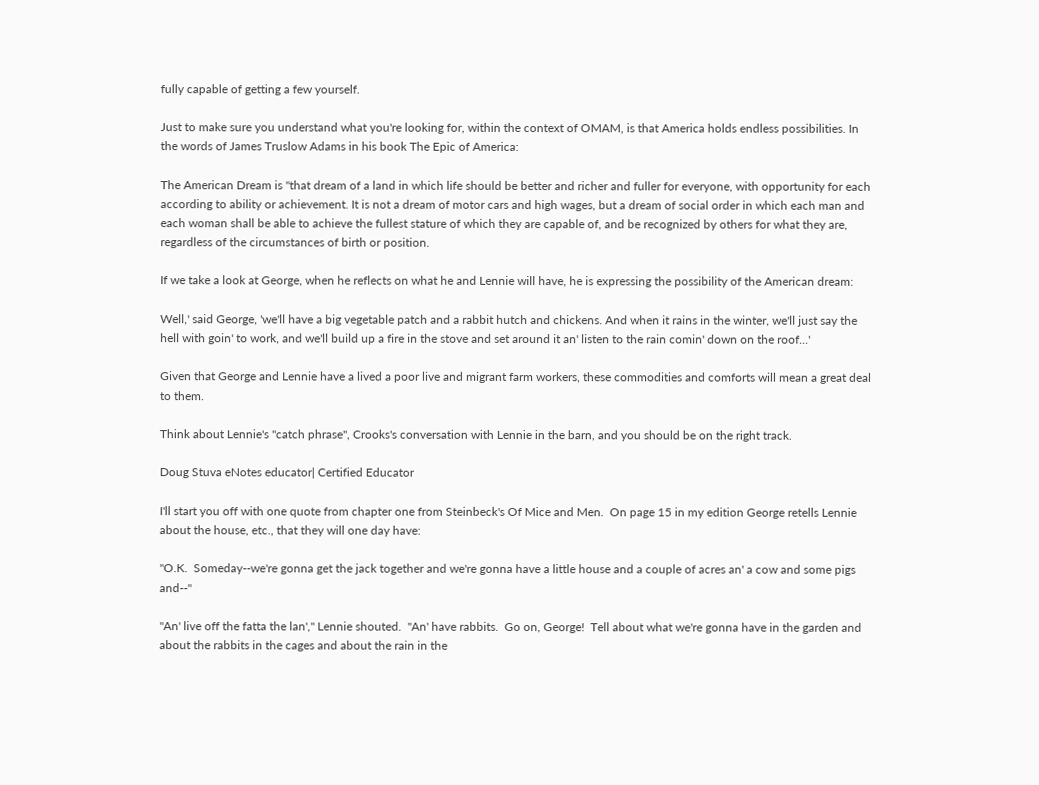fully capable of getting a few yourself.

Just to make sure you understand what you're looking for, within the context of OMAM, is that America holds endless possibilities. In the words of James Truslow Adams in his book The Epic of America:

The American Dream is "that dream of a land in which life should be better and richer and fuller for everyone, with opportunity for each according to ability or achievement. It is not a dream of motor cars and high wages, but a dream of social order in which each man and each woman shall be able to achieve the fullest stature of which they are capable of, and be recognized by others for what they are, regardless of the circumstances of birth or position.

If we take a look at George, when he reflects on what he and Lennie will have, he is expressing the possibility of the American dream:

Well,' said George, 'we'll have a big vegetable patch and a rabbit hutch and chickens. And when it rains in the winter, we'll just say the hell with goin' to work, and we'll build up a fire in the stove and set around it an' listen to the rain comin' down on the roof...'

Given that George and Lennie have a lived a poor live and migrant farm workers, these commodities and comforts will mean a great deal to them.

Think about Lennie's "catch phrase", Crooks's conversation with Lennie in the barn, and you should be on the right track.

Doug Stuva eNotes educator| Certified Educator

I'll start you off with one quote from chapter one from Steinbeck's Of Mice and Men.  On page 15 in my edition George retells Lennie about the house, etc., that they will one day have:

"O.K.  Someday--we're gonna get the jack together and we're gonna have a little house and a couple of acres an' a cow and some pigs and--"

"An' live off the fatta the lan'," Lennie shouted.  "An' have rabbits.  Go on, George!  Tell about what we're gonna have in the garden and about the rabbits in the cages and about the rain in the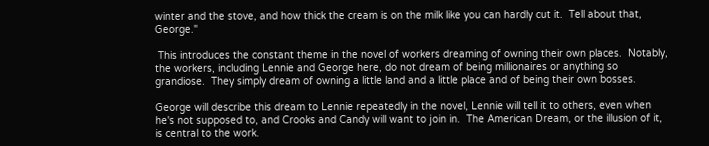winter and the stove, and how thick the cream is on the milk like you can hardly cut it.  Tell about that, George."

 This introduces the constant theme in the novel of workers dreaming of owning their own places.  Notably, the workers, including Lennie and George here, do not dream of being millionaires or anything so grandiose.  They simply dream of owning a little land and a little place and of being their own bosses.

George will describe this dream to Lennie repeatedly in the novel, Lennie will tell it to others, even when he's not supposed to, and Crooks and Candy will want to join in.  The American Dream, or the illusion of it, is central to the work.